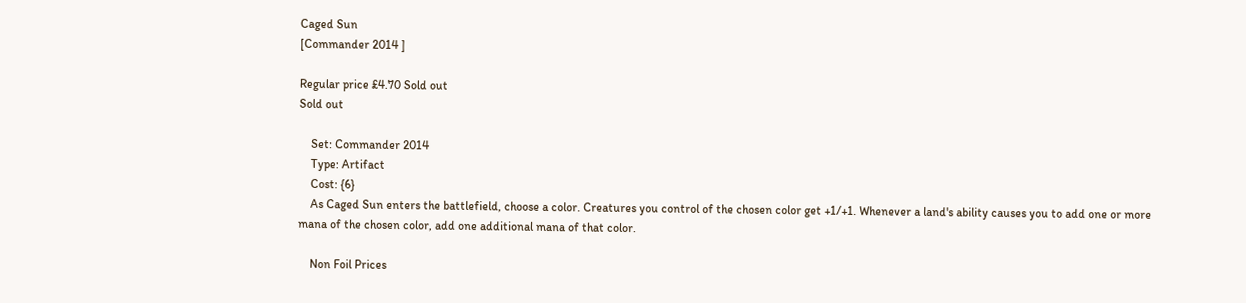Caged Sun
[Commander 2014 ]

Regular price £4.70 Sold out
Sold out

    Set: Commander 2014
    Type: Artifact
    Cost: {6}
    As Caged Sun enters the battlefield, choose a color. Creatures you control of the chosen color get +1/+1. Whenever a land's ability causes you to add one or more mana of the chosen color, add one additional mana of that color.

    Non Foil Prices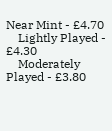Near Mint - £4.70
    Lightly Played - £4.30
    Moderately Played - £3.80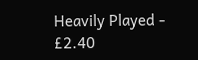Heavily Played - £2.40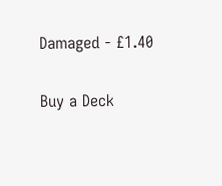Damaged - £1.40

Buy a Deck